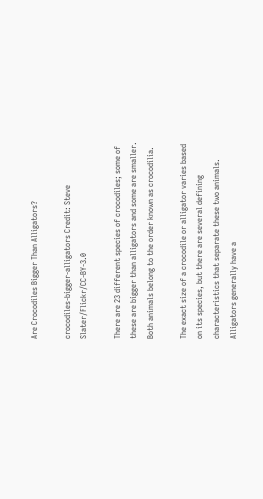Are Crocodiles Bigger Than Alligators?

crocodiles-bigger-alligators Credit: Steve Slater/Flickr/CC-BY-3.0

There are 23 different species of crocodiles; some of these are bigger than alligators and some are smaller. Both animals belong to the order known as crocodilia.

The exact size of a crocodile or alligator varies based on its species, but there are several defining characteristics that separate these two animals. Alligators generally have a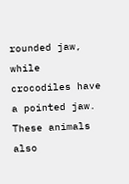rounded jaw, while crocodiles have a pointed jaw. These animals also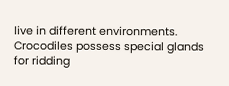live in different environments. Crocodiles possess special glands for ridding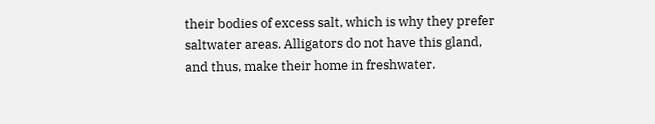their bodies of excess salt, which is why they prefer saltwater areas. Alligators do not have this gland, and thus, make their home in freshwater.